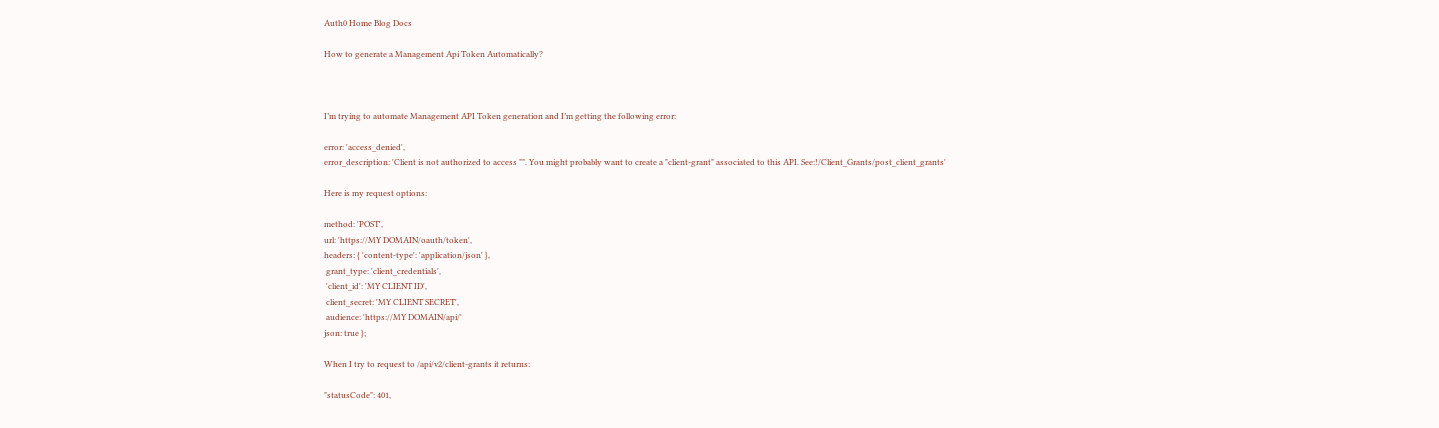Auth0 Home Blog Docs

How to generate a Management Api Token Automatically?



I’m trying to automate Management API Token generation and I’m getting the following error:

error: 'access_denied',
error_description: 'Client is not authorized to access "". You might probably want to create a "client-grant" associated to this API. See:!/Client_Grants/post_client_grants'

Here is my request options:

method: 'POST',
url: 'https://MY DOMAIN/oauth/token',
headers: { 'content-type': 'application/json' },
 grant_type: 'client_credentials',
 'client_id': 'MY CLIENT ID',
 client_secret: 'MY CLIENT SECRET',
 audience: 'https://MY DOMAIN/api/'
json: true };

When I try to request to /api/v2/client-grants it returns:

"statusCode": 401,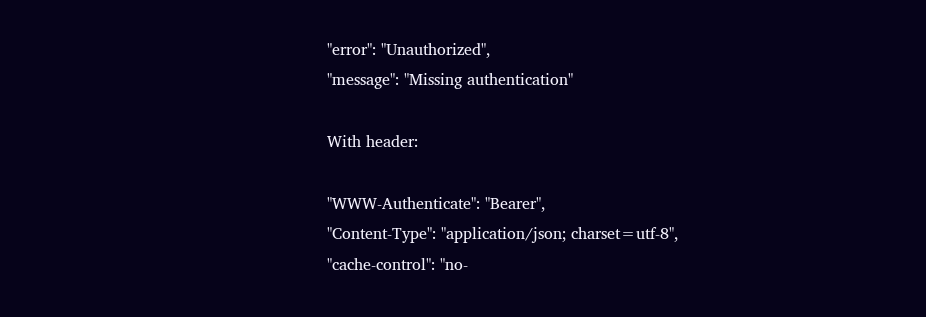"error": "Unauthorized",
"message": "Missing authentication"

With header:

"WWW-Authenticate": "Bearer",
"Content-Type": "application/json; charset=utf-8",
"cache-control": "no-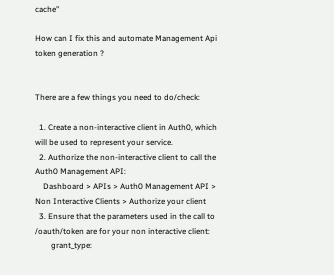cache"

How can I fix this and automate Management Api token generation ?


There are a few things you need to do/check:

  1. Create a non-interactive client in Auth0, which will be used to represent your service.
  2. Authorize the non-interactive client to call the Auth0 Management API:
    Dashboard > APIs > Auth0 Management API > Non Interactive Clients > Authorize your client
  3. Ensure that the parameters used in the call to /oauth/token are for your non interactive client:
        grant_type: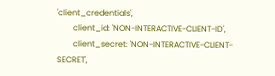'client_credentials',
        client_id: 'NON-INTERACTIVE-CLIENT-ID',
        client_secret: 'NON-INTERACTIVE-CLIENT-SECRET',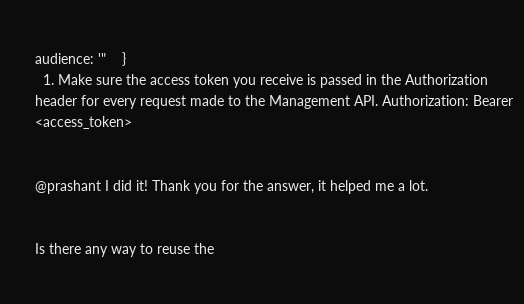audience: '"    }
  1. Make sure the access token you receive is passed in the Authorization header for every request made to the Management API. Authorization: Bearer <access_token>


@prashant I did it! Thank you for the answer, it helped me a lot.


Is there any way to reuse the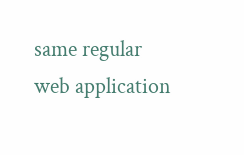same regular web application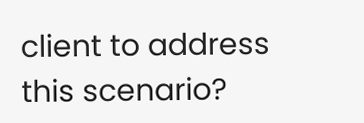client to address this scenario?